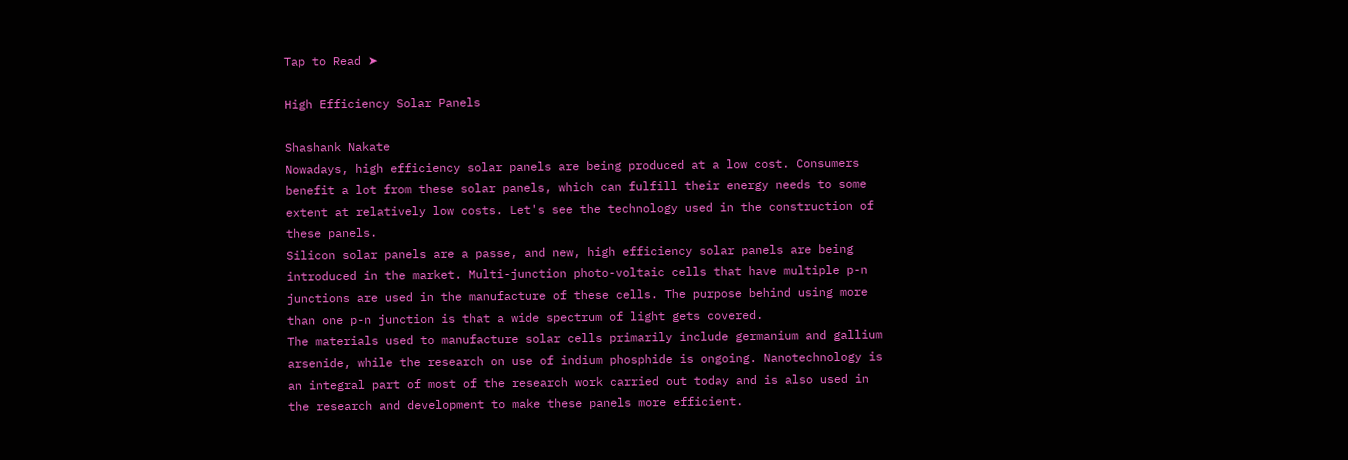Tap to Read ➤

High Efficiency Solar Panels

Shashank Nakate
Nowadays, high efficiency solar panels are being produced at a low cost. Consumers benefit a lot from these solar panels, which can fulfill their energy needs to some extent at relatively low costs. Let's see the technology used in the construction of these panels.
Silicon solar panels are a passe, and new, high efficiency solar panels are being introduced in the market. Multi-junction photo-voltaic cells that have multiple p-n junctions are used in the manufacture of these cells. The purpose behind using more than one p-n junction is that a wide spectrum of light gets covered.
The materials used to manufacture solar cells primarily include germanium and gallium arsenide, while the research on use of indium phosphide is ongoing. Nanotechnology is an integral part of most of the research work carried out today and is also used in the research and development to make these panels more efficient.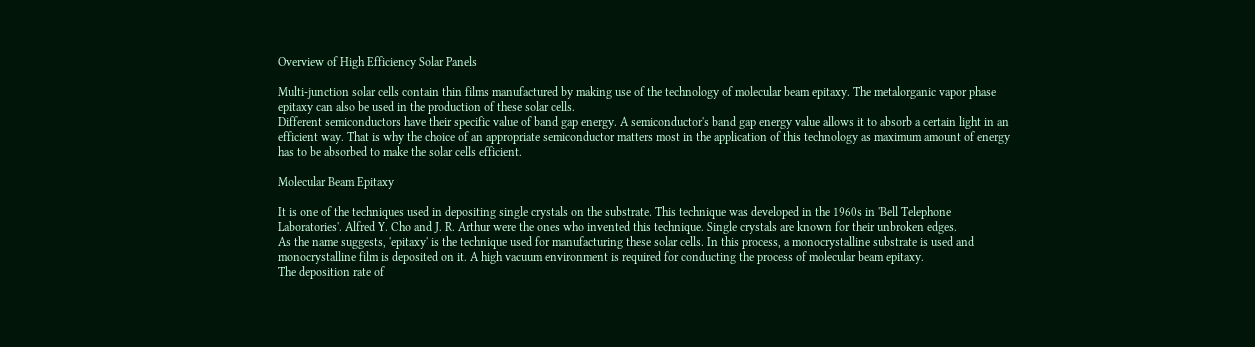Overview of High Efficiency Solar Panels

Multi-junction solar cells contain thin films manufactured by making use of the technology of molecular beam epitaxy. The metalorganic vapor phase epitaxy can also be used in the production of these solar cells.
Different semiconductors have their specific value of band gap energy. A semiconductor's band gap energy value allows it to absorb a certain light in an efficient way. That is why the choice of an appropriate semiconductor matters most in the application of this technology as maximum amount of energy has to be absorbed to make the solar cells efficient.

Molecular Beam Epitaxy

It is one of the techniques used in depositing single crystals on the substrate. This technique was developed in the 1960s in 'Bell Telephone Laboratories'. Alfred Y. Cho and J. R. Arthur were the ones who invented this technique. Single crystals are known for their unbroken edges.
As the name suggests, 'epitaxy' is the technique used for manufacturing these solar cells. In this process, a monocrystalline substrate is used and monocrystalline film is deposited on it. A high vacuum environment is required for conducting the process of molecular beam epitaxy.
The deposition rate of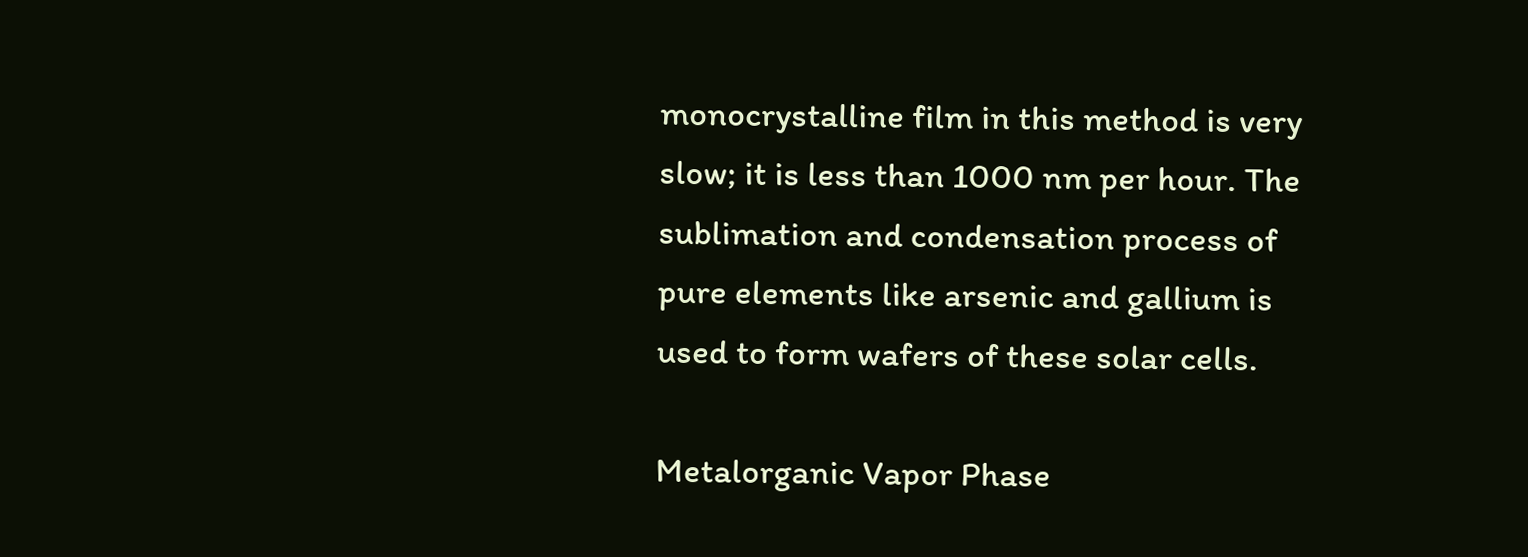monocrystalline film in this method is very slow; it is less than 1000 nm per hour. The sublimation and condensation process of pure elements like arsenic and gallium is used to form wafers of these solar cells.

Metalorganic Vapor Phase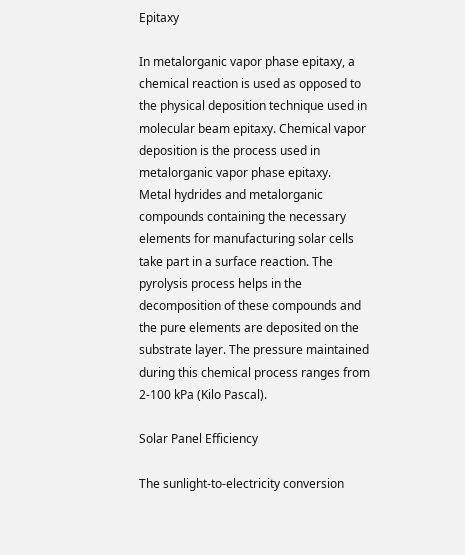Epitaxy

In metalorganic vapor phase epitaxy, a chemical reaction is used as opposed to the physical deposition technique used in molecular beam epitaxy. Chemical vapor deposition is the process used in metalorganic vapor phase epitaxy.
Metal hydrides and metalorganic compounds containing the necessary elements for manufacturing solar cells take part in a surface reaction. The pyrolysis process helps in the decomposition of these compounds and the pure elements are deposited on the substrate layer. The pressure maintained during this chemical process ranges from 2-100 kPa (Kilo Pascal).

Solar Panel Efficiency

The sunlight-to-electricity conversion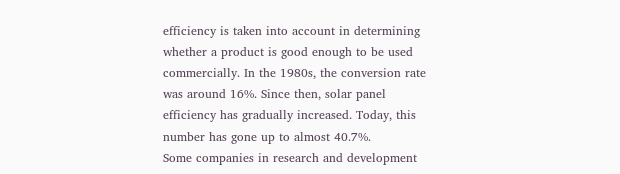efficiency is taken into account in determining whether a product is good enough to be used commercially. In the 1980s, the conversion rate was around 16%. Since then, solar panel efficiency has gradually increased. Today, this number has gone up to almost 40.7%.
Some companies in research and development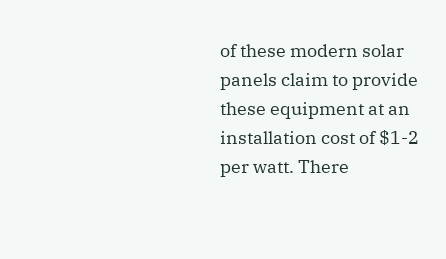of these modern solar panels claim to provide these equipment at an installation cost of $1-2 per watt. There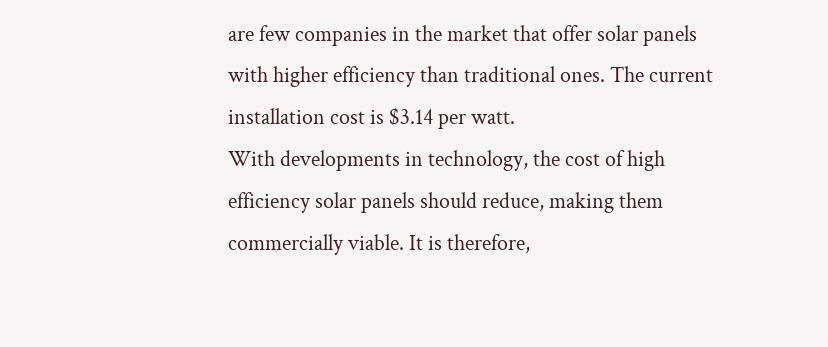are few companies in the market that offer solar panels with higher efficiency than traditional ones. The current installation cost is $3.14 per watt.
With developments in technology, the cost of high efficiency solar panels should reduce, making them commercially viable. It is therefore,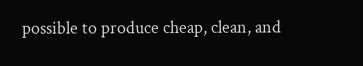possible to produce cheap, clean, and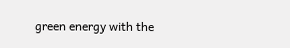green energy with the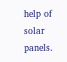help of solar panels.